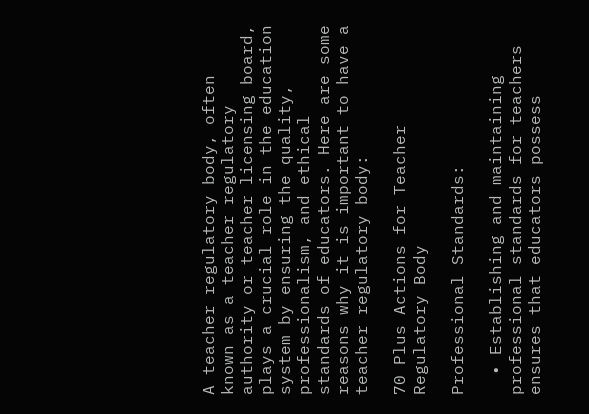A teacher regulatory body, often known as a teacher regulatory authority or teacher licensing board, plays a crucial role in the education system by ensuring the quality, professionalism, and ethical standards of educators. Here are some reasons why it is important to have a teacher regulatory body:

70 Plus Actions for Teacher Regulatory Body

Professional Standards:

  • Establishing and maintaining professional standards for teachers ensures that educators possess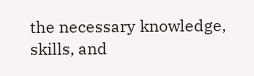the necessary knowledge, skills, and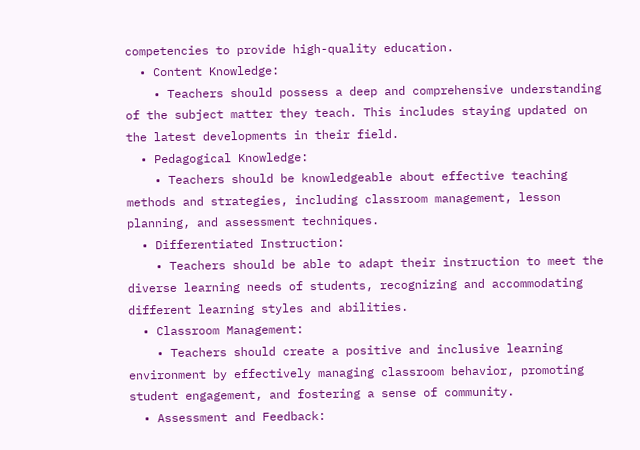competencies to provide high-quality education.
  • Content Knowledge:
    • Teachers should possess a deep and comprehensive understanding of the subject matter they teach. This includes staying updated on the latest developments in their field.
  • Pedagogical Knowledge:
    • Teachers should be knowledgeable about effective teaching methods and strategies, including classroom management, lesson planning, and assessment techniques.
  • Differentiated Instruction:
    • Teachers should be able to adapt their instruction to meet the diverse learning needs of students, recognizing and accommodating different learning styles and abilities.
  • Classroom Management:
    • Teachers should create a positive and inclusive learning environment by effectively managing classroom behavior, promoting student engagement, and fostering a sense of community.
  • Assessment and Feedback: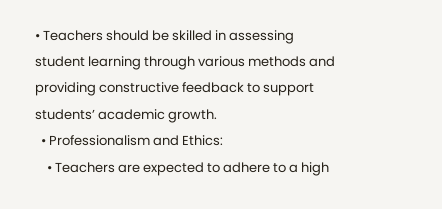• Teachers should be skilled in assessing student learning through various methods and providing constructive feedback to support students’ academic growth.
  • Professionalism and Ethics:
    • Teachers are expected to adhere to a high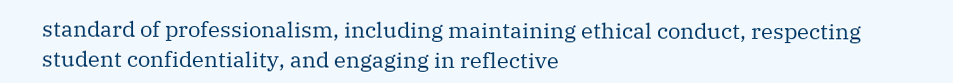standard of professionalism, including maintaining ethical conduct, respecting student confidentiality, and engaging in reflective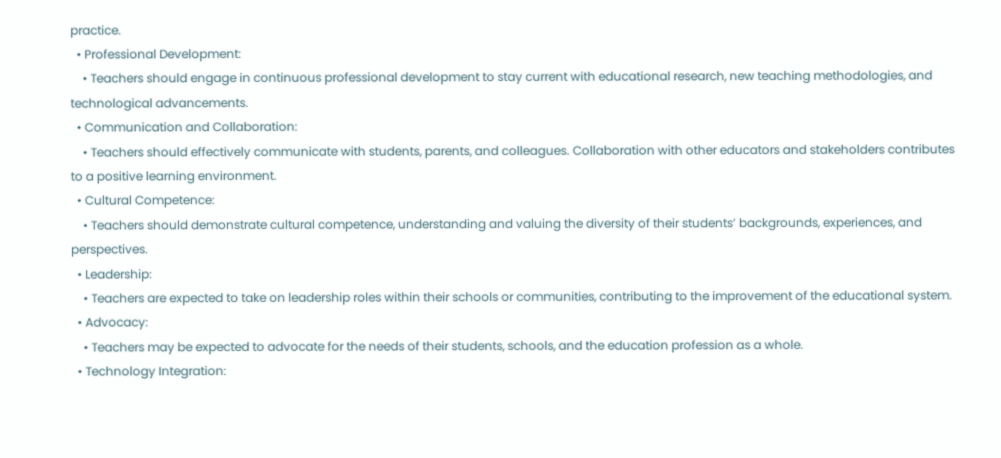practice.
  • Professional Development:
    • Teachers should engage in continuous professional development to stay current with educational research, new teaching methodologies, and technological advancements.
  • Communication and Collaboration:
    • Teachers should effectively communicate with students, parents, and colleagues. Collaboration with other educators and stakeholders contributes to a positive learning environment.
  • Cultural Competence:
    • Teachers should demonstrate cultural competence, understanding and valuing the diversity of their students’ backgrounds, experiences, and perspectives.
  • Leadership:
    • Teachers are expected to take on leadership roles within their schools or communities, contributing to the improvement of the educational system.
  • Advocacy:
    • Teachers may be expected to advocate for the needs of their students, schools, and the education profession as a whole.
  • Technology Integration: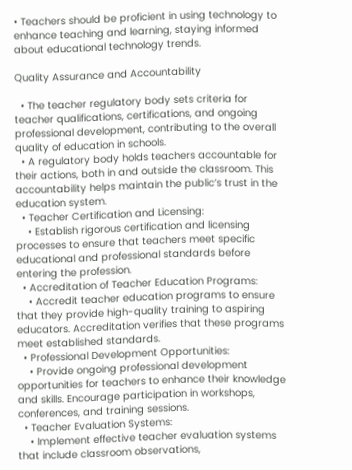• Teachers should be proficient in using technology to enhance teaching and learning, staying informed about educational technology trends.

Quality Assurance and Accountability

  • The teacher regulatory body sets criteria for teacher qualifications, certifications, and ongoing professional development, contributing to the overall quality of education in schools.
  • A regulatory body holds teachers accountable for their actions, both in and outside the classroom. This accountability helps maintain the public’s trust in the education system.
  • Teacher Certification and Licensing:
    • Establish rigorous certification and licensing processes to ensure that teachers meet specific educational and professional standards before entering the profession.
  • Accreditation of Teacher Education Programs:
    • Accredit teacher education programs to ensure that they provide high-quality training to aspiring educators. Accreditation verifies that these programs meet established standards.
  • Professional Development Opportunities:
    • Provide ongoing professional development opportunities for teachers to enhance their knowledge and skills. Encourage participation in workshops, conferences, and training sessions.
  • Teacher Evaluation Systems:
    • Implement effective teacher evaluation systems that include classroom observations,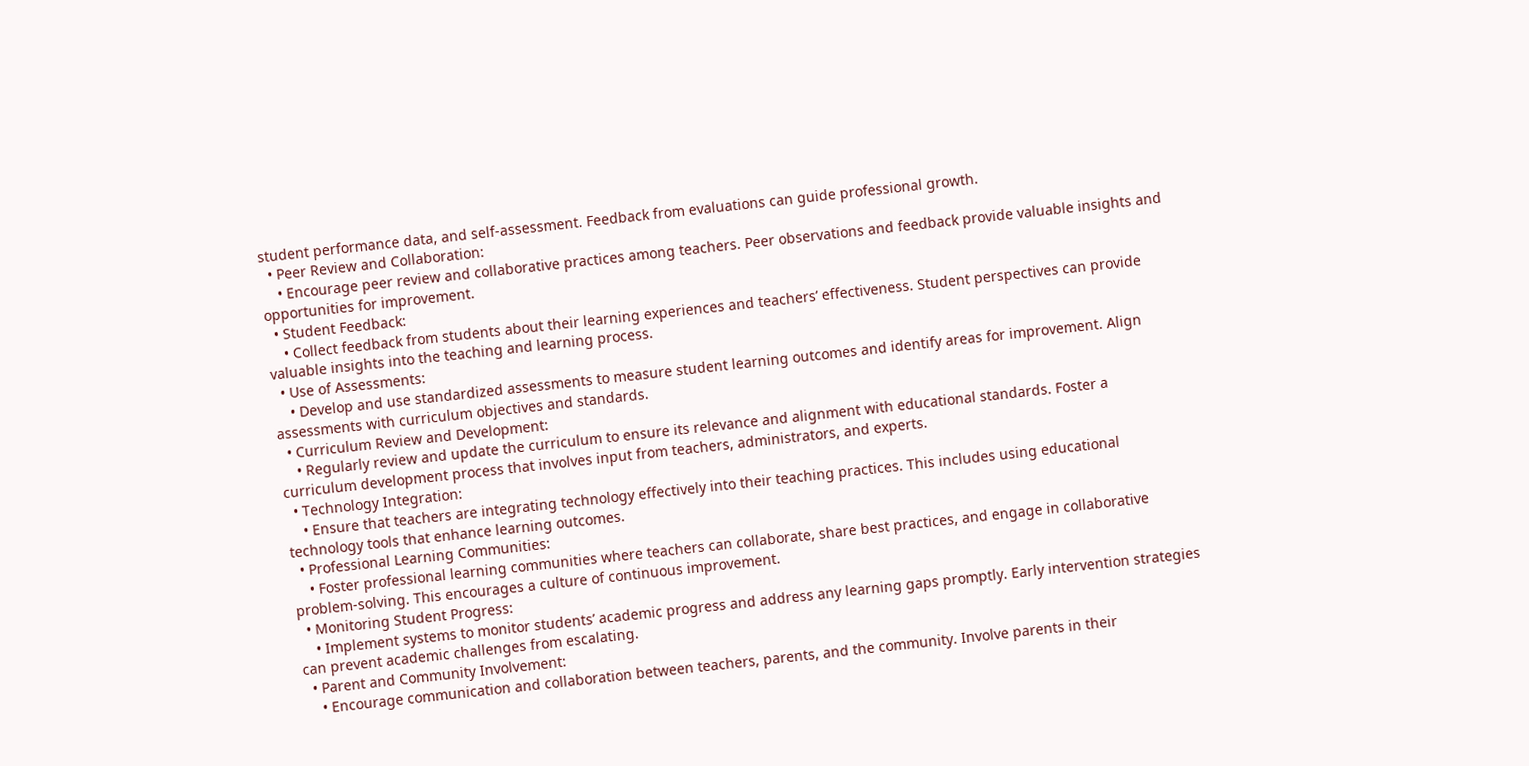student performance data, and self-assessment. Feedback from evaluations can guide professional growth.
  • Peer Review and Collaboration:
    • Encourage peer review and collaborative practices among teachers. Peer observations and feedback provide valuable insights and opportunities for improvement.
  • Student Feedback:
    • Collect feedback from students about their learning experiences and teachers’ effectiveness. Student perspectives can provide valuable insights into the teaching and learning process.
  • Use of Assessments:
    • Develop and use standardized assessments to measure student learning outcomes and identify areas for improvement. Align assessments with curriculum objectives and standards.
  • Curriculum Review and Development:
    • Regularly review and update the curriculum to ensure its relevance and alignment with educational standards. Foster a curriculum development process that involves input from teachers, administrators, and experts.
  • Technology Integration:
    • Ensure that teachers are integrating technology effectively into their teaching practices. This includes using educational technology tools that enhance learning outcomes.
  • Professional Learning Communities:
    • Foster professional learning communities where teachers can collaborate, share best practices, and engage in collaborative problem-solving. This encourages a culture of continuous improvement.
  • Monitoring Student Progress:
    • Implement systems to monitor students’ academic progress and address any learning gaps promptly. Early intervention strategies can prevent academic challenges from escalating.
  • Parent and Community Involvement:
    • Encourage communication and collaboration between teachers, parents, and the community. Involve parents in their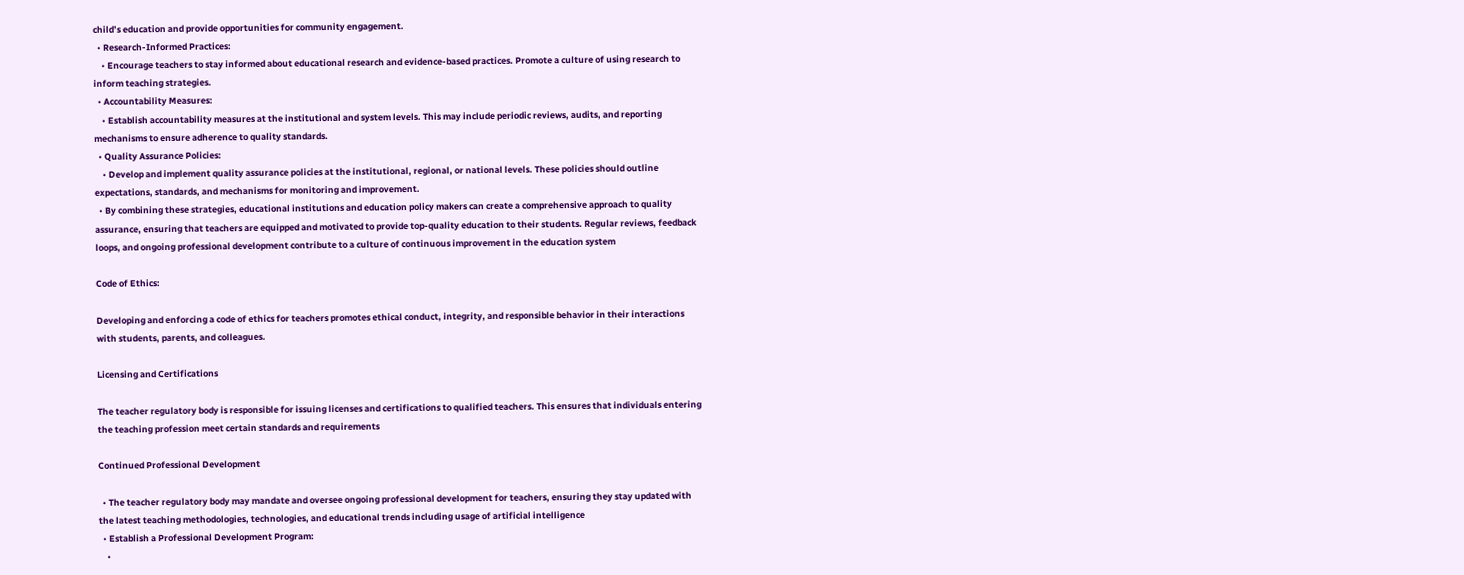child’s education and provide opportunities for community engagement.
  • Research-Informed Practices:
    • Encourage teachers to stay informed about educational research and evidence-based practices. Promote a culture of using research to inform teaching strategies.
  • Accountability Measures:
    • Establish accountability measures at the institutional and system levels. This may include periodic reviews, audits, and reporting mechanisms to ensure adherence to quality standards.
  • Quality Assurance Policies:
    • Develop and implement quality assurance policies at the institutional, regional, or national levels. These policies should outline expectations, standards, and mechanisms for monitoring and improvement.
  • By combining these strategies, educational institutions and education policy makers can create a comprehensive approach to quality assurance, ensuring that teachers are equipped and motivated to provide top-quality education to their students. Regular reviews, feedback loops, and ongoing professional development contribute to a culture of continuous improvement in the education system

Code of Ethics:

Developing and enforcing a code of ethics for teachers promotes ethical conduct, integrity, and responsible behavior in their interactions with students, parents, and colleagues.

Licensing and Certifications

The teacher regulatory body is responsible for issuing licenses and certifications to qualified teachers. This ensures that individuals entering the teaching profession meet certain standards and requirements

Continued Professional Development

  • The teacher regulatory body may mandate and oversee ongoing professional development for teachers, ensuring they stay updated with the latest teaching methodologies, technologies, and educational trends including usage of artificial intelligence
  • Establish a Professional Development Program:
    •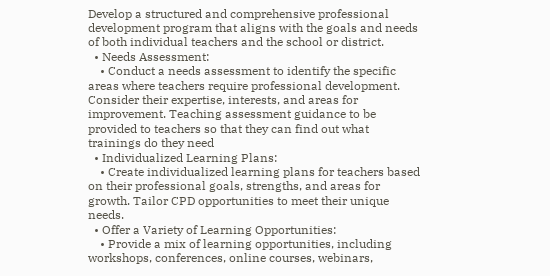Develop a structured and comprehensive professional development program that aligns with the goals and needs of both individual teachers and the school or district.
  • Needs Assessment:
    • Conduct a needs assessment to identify the specific areas where teachers require professional development. Consider their expertise, interests, and areas for improvement. Teaching assessment guidance to be provided to teachers so that they can find out what trainings do they need
  • Individualized Learning Plans:
    • Create individualized learning plans for teachers based on their professional goals, strengths, and areas for growth. Tailor CPD opportunities to meet their unique needs.
  • Offer a Variety of Learning Opportunities:
    • Provide a mix of learning opportunities, including workshops, conferences, online courses, webinars,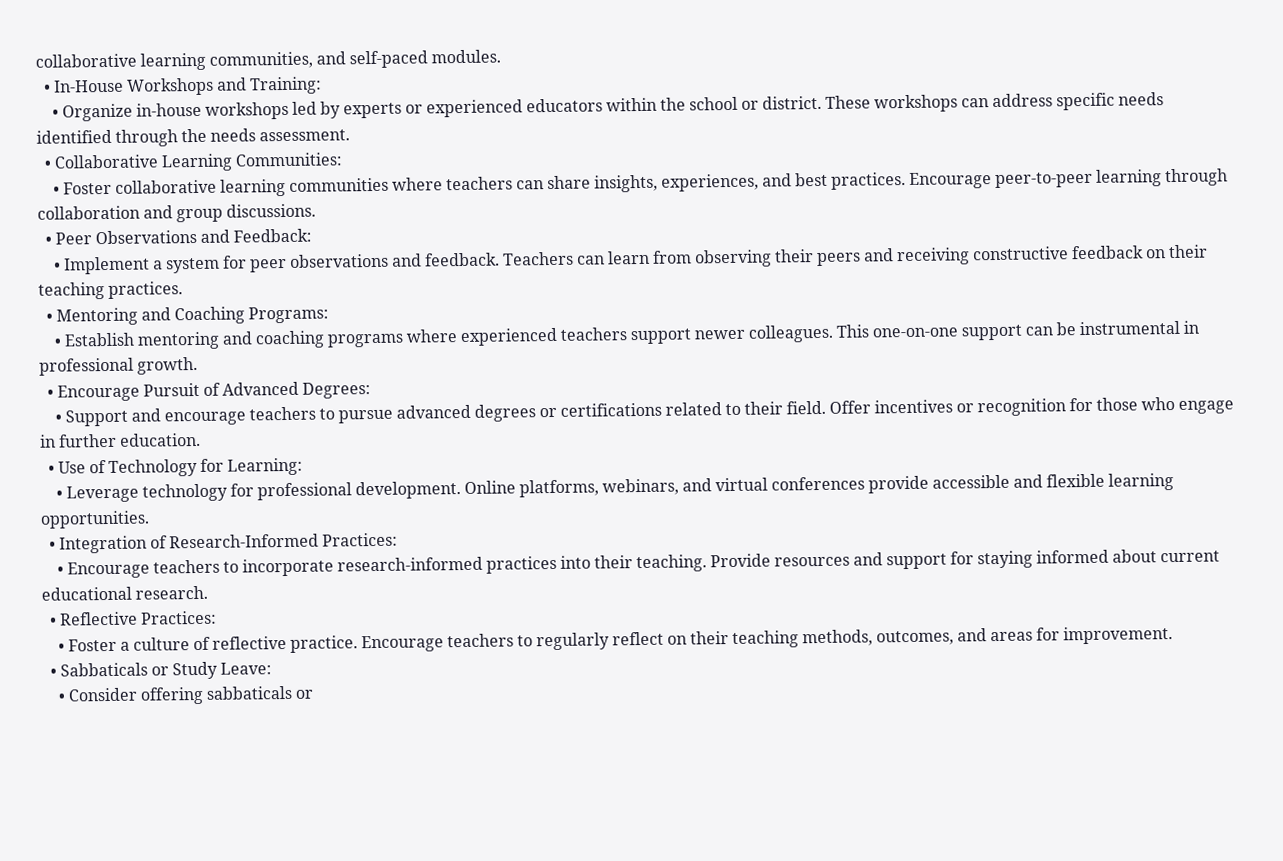collaborative learning communities, and self-paced modules.
  • In-House Workshops and Training:
    • Organize in-house workshops led by experts or experienced educators within the school or district. These workshops can address specific needs identified through the needs assessment.
  • Collaborative Learning Communities:
    • Foster collaborative learning communities where teachers can share insights, experiences, and best practices. Encourage peer-to-peer learning through collaboration and group discussions.
  • Peer Observations and Feedback:
    • Implement a system for peer observations and feedback. Teachers can learn from observing their peers and receiving constructive feedback on their teaching practices.
  • Mentoring and Coaching Programs:
    • Establish mentoring and coaching programs where experienced teachers support newer colleagues. This one-on-one support can be instrumental in professional growth.
  • Encourage Pursuit of Advanced Degrees:
    • Support and encourage teachers to pursue advanced degrees or certifications related to their field. Offer incentives or recognition for those who engage in further education.
  • Use of Technology for Learning:
    • Leverage technology for professional development. Online platforms, webinars, and virtual conferences provide accessible and flexible learning opportunities.
  • Integration of Research-Informed Practices:
    • Encourage teachers to incorporate research-informed practices into their teaching. Provide resources and support for staying informed about current educational research.
  • Reflective Practices:
    • Foster a culture of reflective practice. Encourage teachers to regularly reflect on their teaching methods, outcomes, and areas for improvement.
  • Sabbaticals or Study Leave:
    • Consider offering sabbaticals or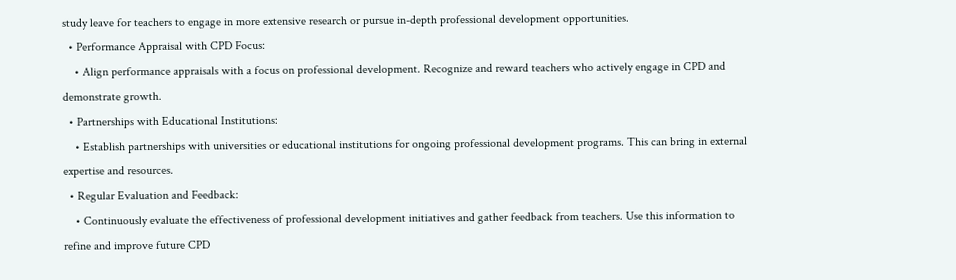study leave for teachers to engage in more extensive research or pursue in-depth professional development opportunities.
  • Performance Appraisal with CPD Focus:
    • Align performance appraisals with a focus on professional development. Recognize and reward teachers who actively engage in CPD and demonstrate growth.
  • Partnerships with Educational Institutions:
    • Establish partnerships with universities or educational institutions for ongoing professional development programs. This can bring in external expertise and resources.
  • Regular Evaluation and Feedback:
    • Continuously evaluate the effectiveness of professional development initiatives and gather feedback from teachers. Use this information to refine and improve future CPD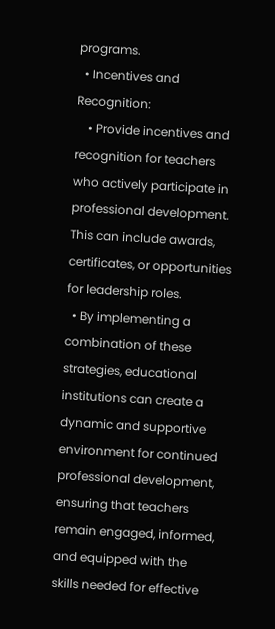programs.
  • Incentives and Recognition:
    • Provide incentives and recognition for teachers who actively participate in professional development. This can include awards, certificates, or opportunities for leadership roles.
  • By implementing a combination of these strategies, educational institutions can create a dynamic and supportive environment for continued professional development, ensuring that teachers remain engaged, informed, and equipped with the skills needed for effective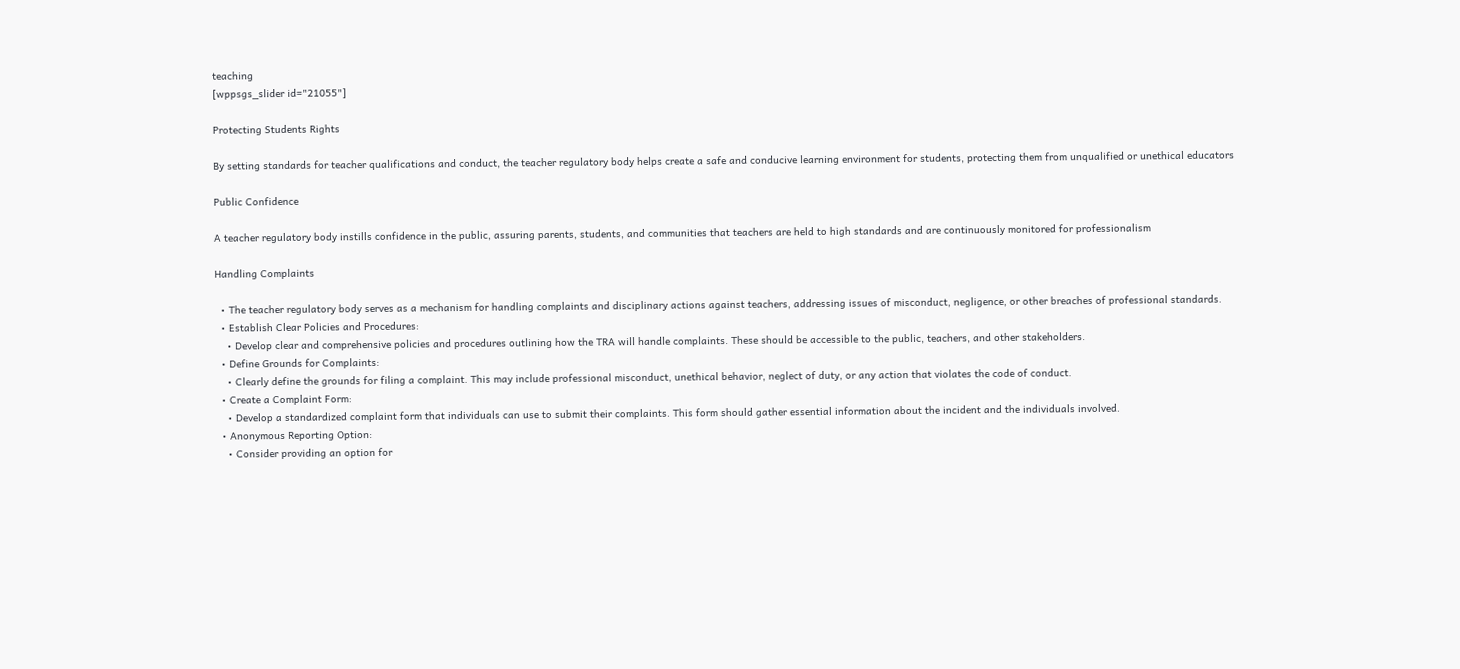teaching
[wppsgs_slider id="21055"]

Protecting Students Rights

By setting standards for teacher qualifications and conduct, the teacher regulatory body helps create a safe and conducive learning environment for students, protecting them from unqualified or unethical educators

Public Confidence

A teacher regulatory body instills confidence in the public, assuring parents, students, and communities that teachers are held to high standards and are continuously monitored for professionalism

Handling Complaints

  • The teacher regulatory body serves as a mechanism for handling complaints and disciplinary actions against teachers, addressing issues of misconduct, negligence, or other breaches of professional standards.
  • Establish Clear Policies and Procedures:
    • Develop clear and comprehensive policies and procedures outlining how the TRA will handle complaints. These should be accessible to the public, teachers, and other stakeholders.
  • Define Grounds for Complaints:
    • Clearly define the grounds for filing a complaint. This may include professional misconduct, unethical behavior, neglect of duty, or any action that violates the code of conduct.
  • Create a Complaint Form:
    • Develop a standardized complaint form that individuals can use to submit their complaints. This form should gather essential information about the incident and the individuals involved.
  • Anonymous Reporting Option:
    • Consider providing an option for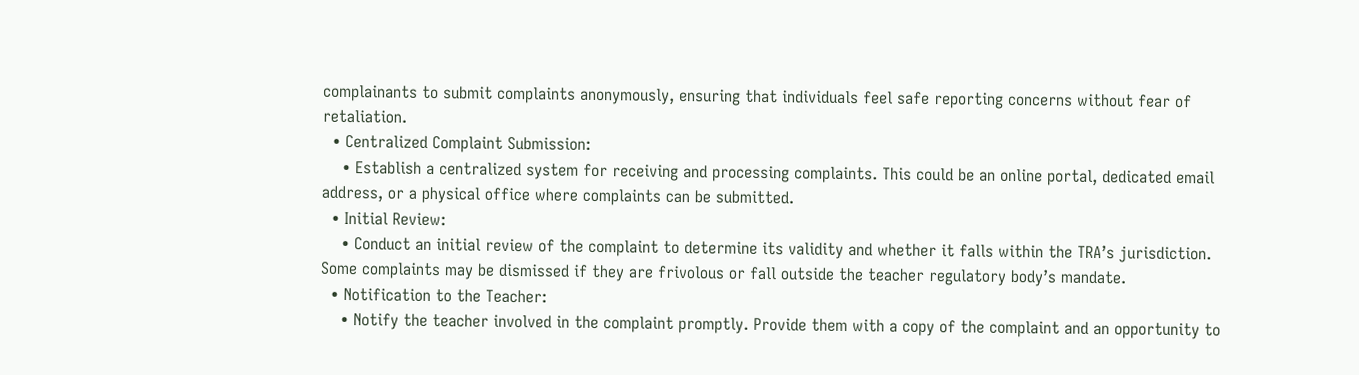complainants to submit complaints anonymously, ensuring that individuals feel safe reporting concerns without fear of retaliation.
  • Centralized Complaint Submission:
    • Establish a centralized system for receiving and processing complaints. This could be an online portal, dedicated email address, or a physical office where complaints can be submitted.
  • Initial Review:
    • Conduct an initial review of the complaint to determine its validity and whether it falls within the TRA’s jurisdiction. Some complaints may be dismissed if they are frivolous or fall outside the teacher regulatory body’s mandate.
  • Notification to the Teacher:
    • Notify the teacher involved in the complaint promptly. Provide them with a copy of the complaint and an opportunity to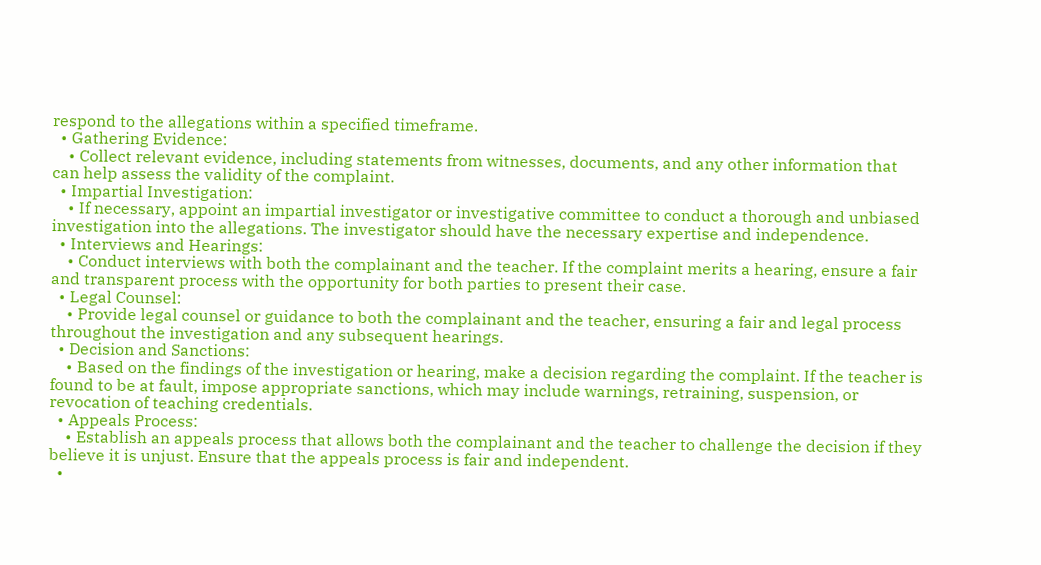respond to the allegations within a specified timeframe.
  • Gathering Evidence:
    • Collect relevant evidence, including statements from witnesses, documents, and any other information that can help assess the validity of the complaint.
  • Impartial Investigation:
    • If necessary, appoint an impartial investigator or investigative committee to conduct a thorough and unbiased investigation into the allegations. The investigator should have the necessary expertise and independence.
  • Interviews and Hearings:
    • Conduct interviews with both the complainant and the teacher. If the complaint merits a hearing, ensure a fair and transparent process with the opportunity for both parties to present their case.
  • Legal Counsel:
    • Provide legal counsel or guidance to both the complainant and the teacher, ensuring a fair and legal process throughout the investigation and any subsequent hearings.
  • Decision and Sanctions:
    • Based on the findings of the investigation or hearing, make a decision regarding the complaint. If the teacher is found to be at fault, impose appropriate sanctions, which may include warnings, retraining, suspension, or revocation of teaching credentials.
  • Appeals Process:
    • Establish an appeals process that allows both the complainant and the teacher to challenge the decision if they believe it is unjust. Ensure that the appeals process is fair and independent.
  •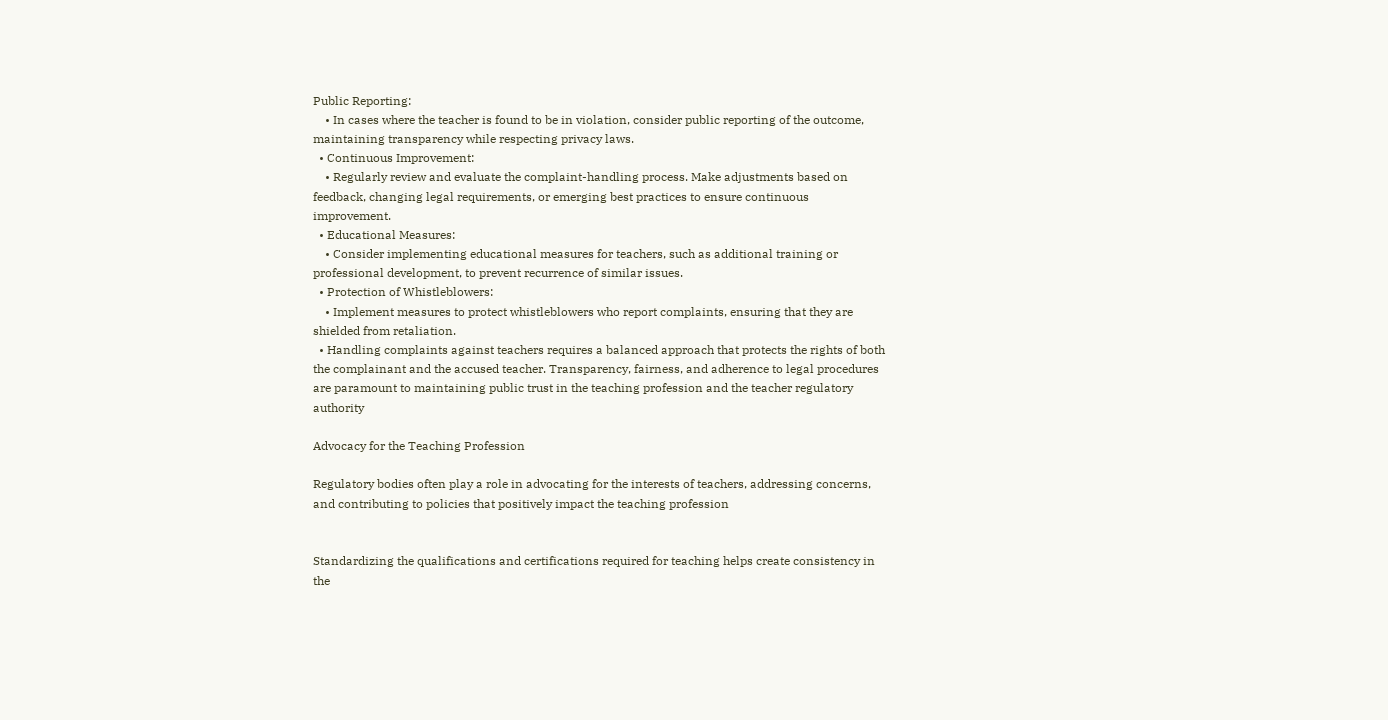Public Reporting:
    • In cases where the teacher is found to be in violation, consider public reporting of the outcome, maintaining transparency while respecting privacy laws.
  • Continuous Improvement:
    • Regularly review and evaluate the complaint-handling process. Make adjustments based on feedback, changing legal requirements, or emerging best practices to ensure continuous improvement.
  • Educational Measures:
    • Consider implementing educational measures for teachers, such as additional training or professional development, to prevent recurrence of similar issues.
  • Protection of Whistleblowers:
    • Implement measures to protect whistleblowers who report complaints, ensuring that they are shielded from retaliation.
  • Handling complaints against teachers requires a balanced approach that protects the rights of both the complainant and the accused teacher. Transparency, fairness, and adherence to legal procedures are paramount to maintaining public trust in the teaching profession and the teacher regulatory authority

Advocacy for the Teaching Profession

Regulatory bodies often play a role in advocating for the interests of teachers, addressing concerns, and contributing to policies that positively impact the teaching profession


Standardizing the qualifications and certifications required for teaching helps create consistency in the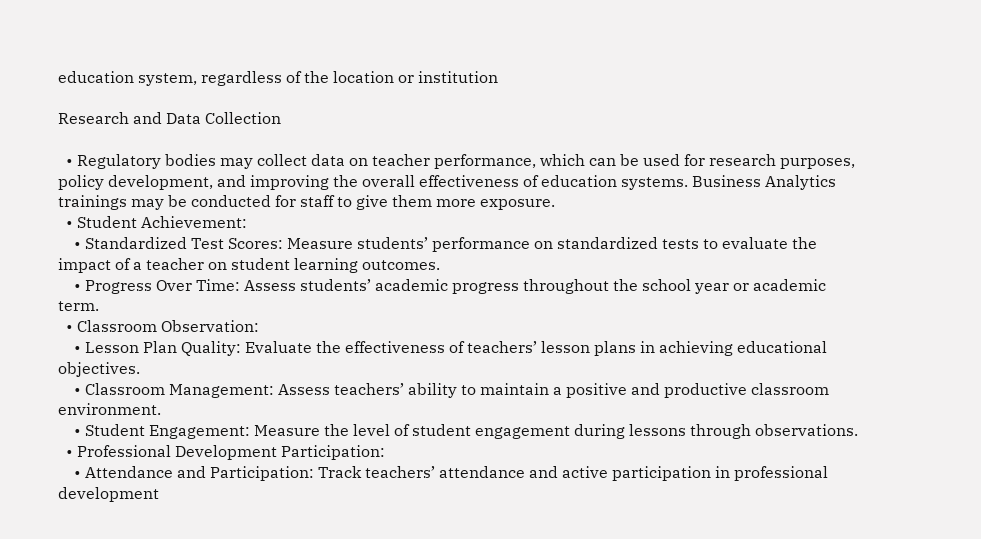education system, regardless of the location or institution

Research and Data Collection

  • Regulatory bodies may collect data on teacher performance, which can be used for research purposes, policy development, and improving the overall effectiveness of education systems. Business Analytics trainings may be conducted for staff to give them more exposure.
  • Student Achievement:
    • Standardized Test Scores: Measure students’ performance on standardized tests to evaluate the impact of a teacher on student learning outcomes.
    • Progress Over Time: Assess students’ academic progress throughout the school year or academic term.
  • Classroom Observation:
    • Lesson Plan Quality: Evaluate the effectiveness of teachers’ lesson plans in achieving educational objectives.
    • Classroom Management: Assess teachers’ ability to maintain a positive and productive classroom environment.
    • Student Engagement: Measure the level of student engagement during lessons through observations.
  • Professional Development Participation:
    • Attendance and Participation: Track teachers’ attendance and active participation in professional development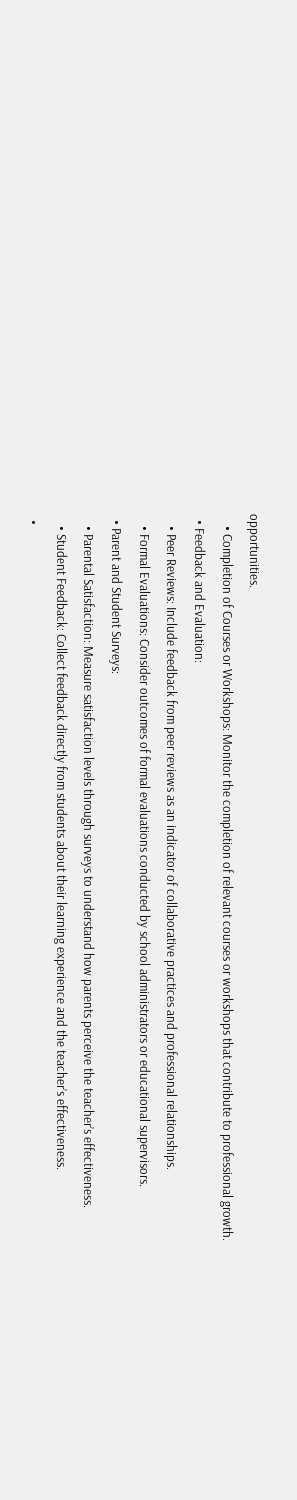opportunities.
    • Completion of Courses or Workshops: Monitor the completion of relevant courses or workshops that contribute to professional growth.
  • Feedback and Evaluation:
    • Peer Reviews: Include feedback from peer reviews as an indicator of collaborative practices and professional relationships.
    • Formal Evaluations: Consider outcomes of formal evaluations conducted by school administrators or educational supervisors.
  • Parent and Student Surveys:
    • Parental Satisfaction: Measure satisfaction levels through surveys to understand how parents perceive the teacher’s effectiveness.
    • Student Feedback: Collect feedback directly from students about their learning experience and the teacher’s effectiveness.
  •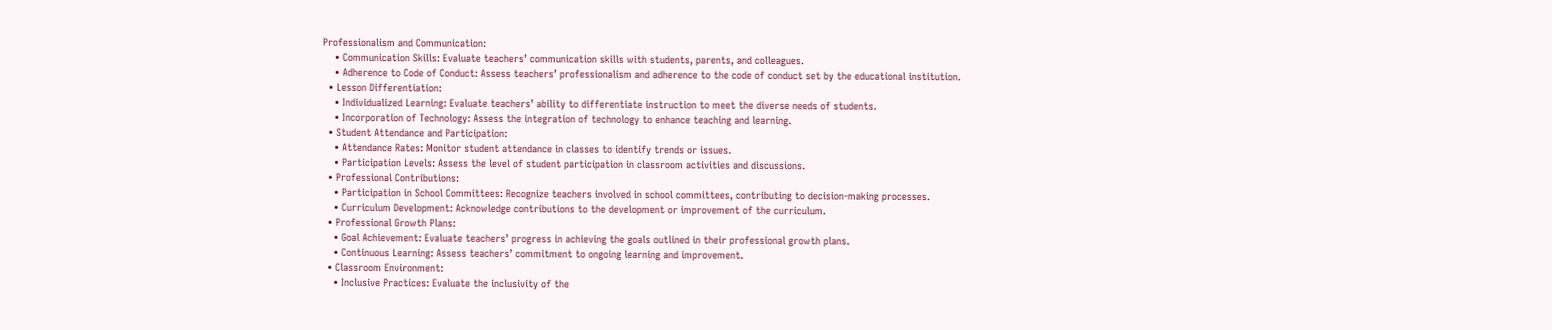Professionalism and Communication:
    • Communication Skills: Evaluate teachers’ communication skills with students, parents, and colleagues.
    • Adherence to Code of Conduct: Assess teachers’ professionalism and adherence to the code of conduct set by the educational institution.
  • Lesson Differentiation:
    • Individualized Learning: Evaluate teachers’ ability to differentiate instruction to meet the diverse needs of students.
    • Incorporation of Technology: Assess the integration of technology to enhance teaching and learning.
  • Student Attendance and Participation:
    • Attendance Rates: Monitor student attendance in classes to identify trends or issues.
    • Participation Levels: Assess the level of student participation in classroom activities and discussions.
  • Professional Contributions:
    • Participation in School Committees: Recognize teachers involved in school committees, contributing to decision-making processes.
    • Curriculum Development: Acknowledge contributions to the development or improvement of the curriculum.
  • Professional Growth Plans:
    • Goal Achievement: Evaluate teachers’ progress in achieving the goals outlined in their professional growth plans.
    • Continuous Learning: Assess teachers’ commitment to ongoing learning and improvement.
  • Classroom Environment:
    • Inclusive Practices: Evaluate the inclusivity of the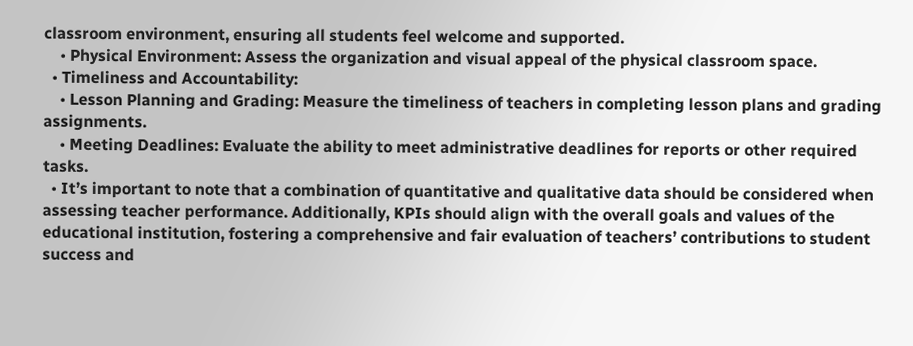classroom environment, ensuring all students feel welcome and supported.
    • Physical Environment: Assess the organization and visual appeal of the physical classroom space.
  • Timeliness and Accountability:
    • Lesson Planning and Grading: Measure the timeliness of teachers in completing lesson plans and grading assignments.
    • Meeting Deadlines: Evaluate the ability to meet administrative deadlines for reports or other required tasks.
  • It’s important to note that a combination of quantitative and qualitative data should be considered when assessing teacher performance. Additionally, KPIs should align with the overall goals and values of the educational institution, fostering a comprehensive and fair evaluation of teachers’ contributions to student success and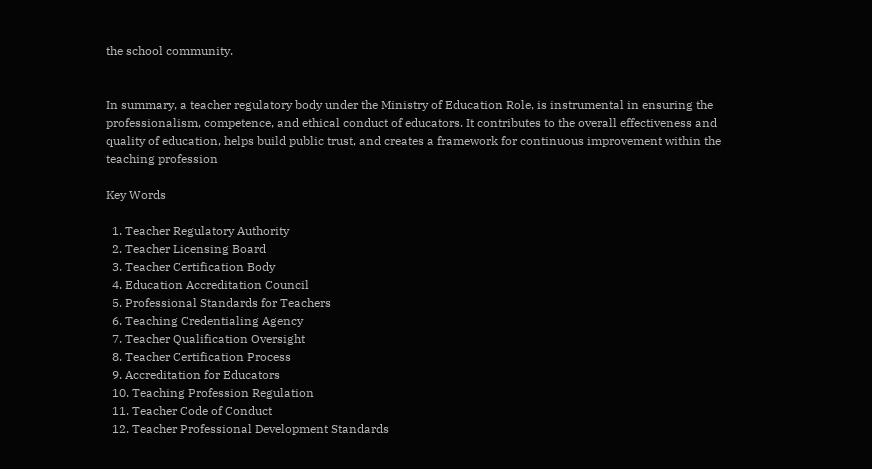the school community.


In summary, a teacher regulatory body under the Ministry of Education Role, is instrumental in ensuring the professionalism, competence, and ethical conduct of educators. It contributes to the overall effectiveness and quality of education, helps build public trust, and creates a framework for continuous improvement within the teaching profession

Key Words

  1. Teacher Regulatory Authority
  2. Teacher Licensing Board
  3. Teacher Certification Body
  4. Education Accreditation Council
  5. Professional Standards for Teachers
  6. Teaching Credentialing Agency
  7. Teacher Qualification Oversight
  8. Teacher Certification Process
  9. Accreditation for Educators
  10. Teaching Profession Regulation
  11. Teacher Code of Conduct
  12. Teacher Professional Development Standards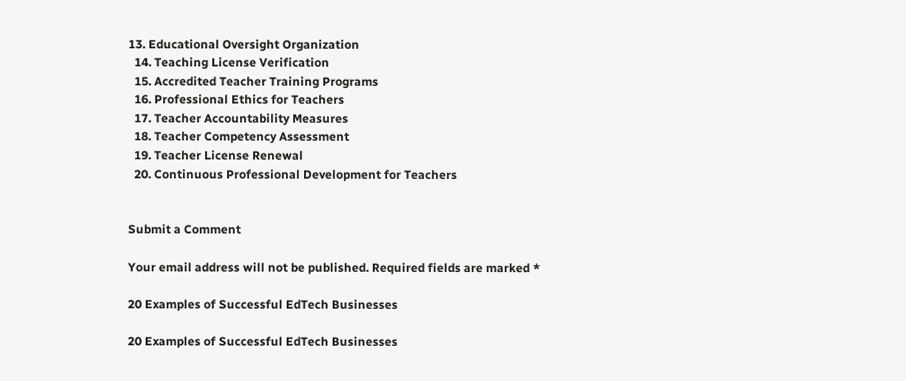13. Educational Oversight Organization
  14. Teaching License Verification
  15. Accredited Teacher Training Programs
  16. Professional Ethics for Teachers
  17. Teacher Accountability Measures
  18. Teacher Competency Assessment
  19. Teacher License Renewal
  20. Continuous Professional Development for Teachers


Submit a Comment

Your email address will not be published. Required fields are marked *

20 Examples of Successful EdTech Businesses

20 Examples of Successful EdTech Businesses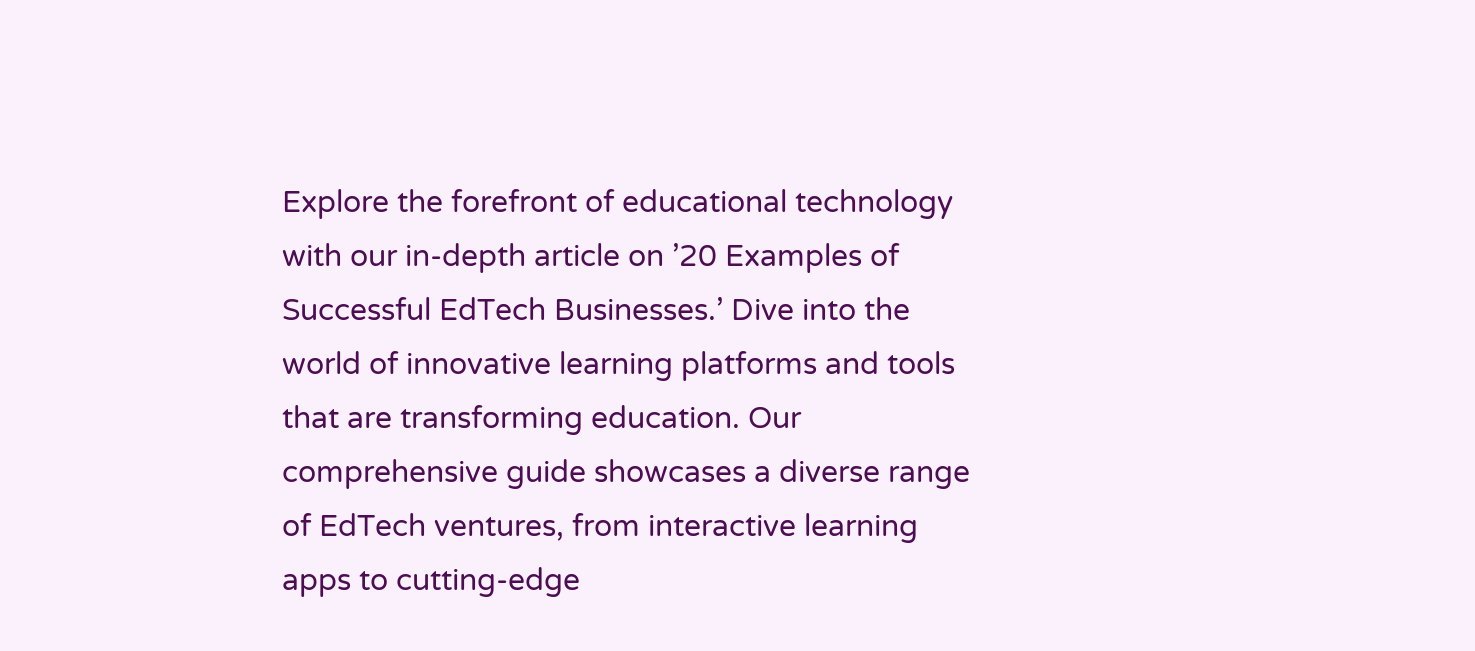Explore the forefront of educational technology with our in-depth article on ’20 Examples of Successful EdTech Businesses.’ Dive into the world of innovative learning platforms and tools that are transforming education. Our comprehensive guide showcases a diverse range of EdTech ventures, from interactive learning apps to cutting-edge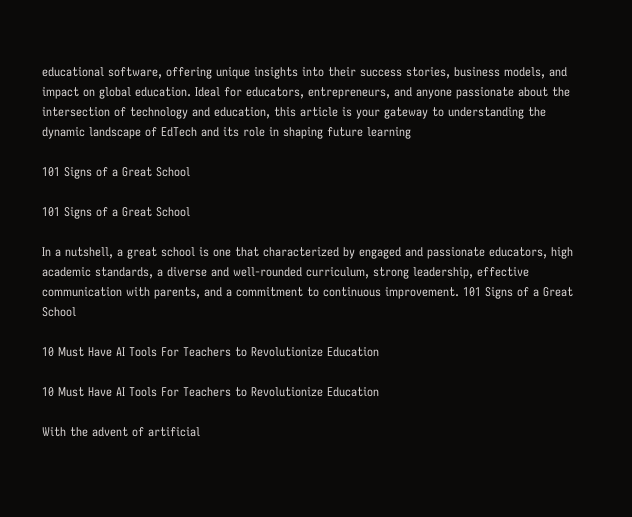educational software, offering unique insights into their success stories, business models, and impact on global education. Ideal for educators, entrepreneurs, and anyone passionate about the intersection of technology and education, this article is your gateway to understanding the dynamic landscape of EdTech and its role in shaping future learning

101 Signs of a Great School

101 Signs of a Great School

In a nutshell, a great school is one that characterized by engaged and passionate educators, high academic standards, a diverse and well-rounded curriculum, strong leadership, effective communication with parents, and a commitment to continuous improvement. 101 Signs of a Great School

10 Must Have AI Tools For Teachers to Revolutionize Education

10 Must Have AI Tools For Teachers to Revolutionize Education

With the advent of artificial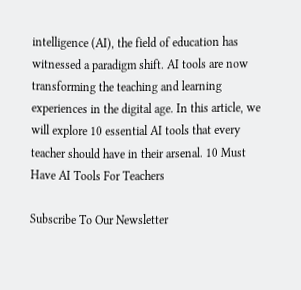intelligence (AI), the field of education has witnessed a paradigm shift. AI tools are now transforming the teaching and learning experiences in the digital age. In this article, we will explore 10 essential AI tools that every teacher should have in their arsenal. 10 Must Have AI Tools For Teachers

Subscribe To Our Newsletter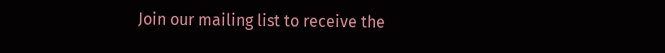Join our mailing list to receive the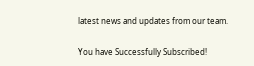latest news and updates from our team.

You have Successfully Subscribed!